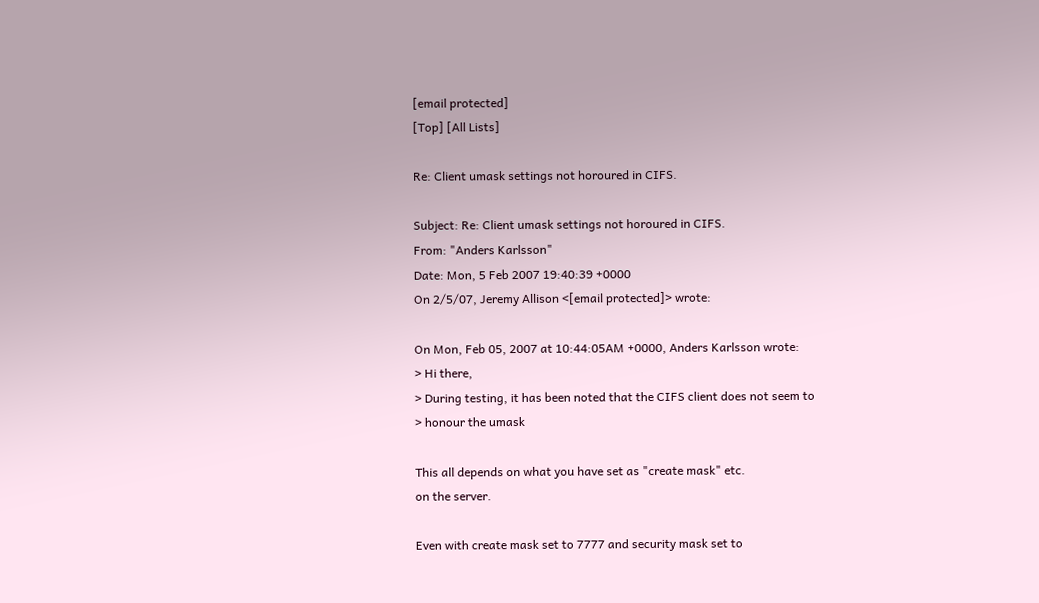[email protected]
[Top] [All Lists]

Re: Client umask settings not horoured in CIFS.

Subject: Re: Client umask settings not horoured in CIFS.
From: "Anders Karlsson"
Date: Mon, 5 Feb 2007 19:40:39 +0000
On 2/5/07, Jeremy Allison <[email protected]> wrote:

On Mon, Feb 05, 2007 at 10:44:05AM +0000, Anders Karlsson wrote:
> Hi there,
> During testing, it has been noted that the CIFS client does not seem to
> honour the umask

This all depends on what you have set as "create mask" etc.
on the server.

Even with create mask set to 7777 and security mask set to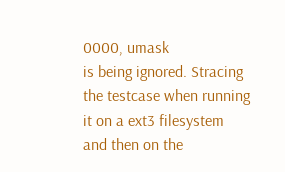0000, umask
is being ignored. Stracing the testcase when running it on a ext3 filesystem
and then on the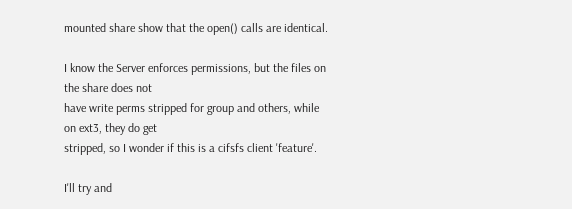mounted share show that the open() calls are identical.

I know the Server enforces permissions, but the files on the share does not
have write perms stripped for group and others, while on ext3, they do get
stripped, so I wonder if this is a cifsfs client 'feature'.

I'll try and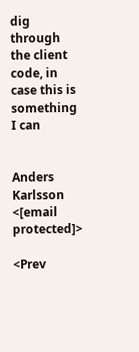dig through the client code, in case this is something I can


Anders Karlsson <[email protected]>

<Prev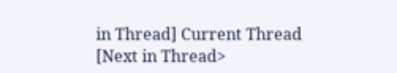in Thread] Current Thread [Next in Thread>